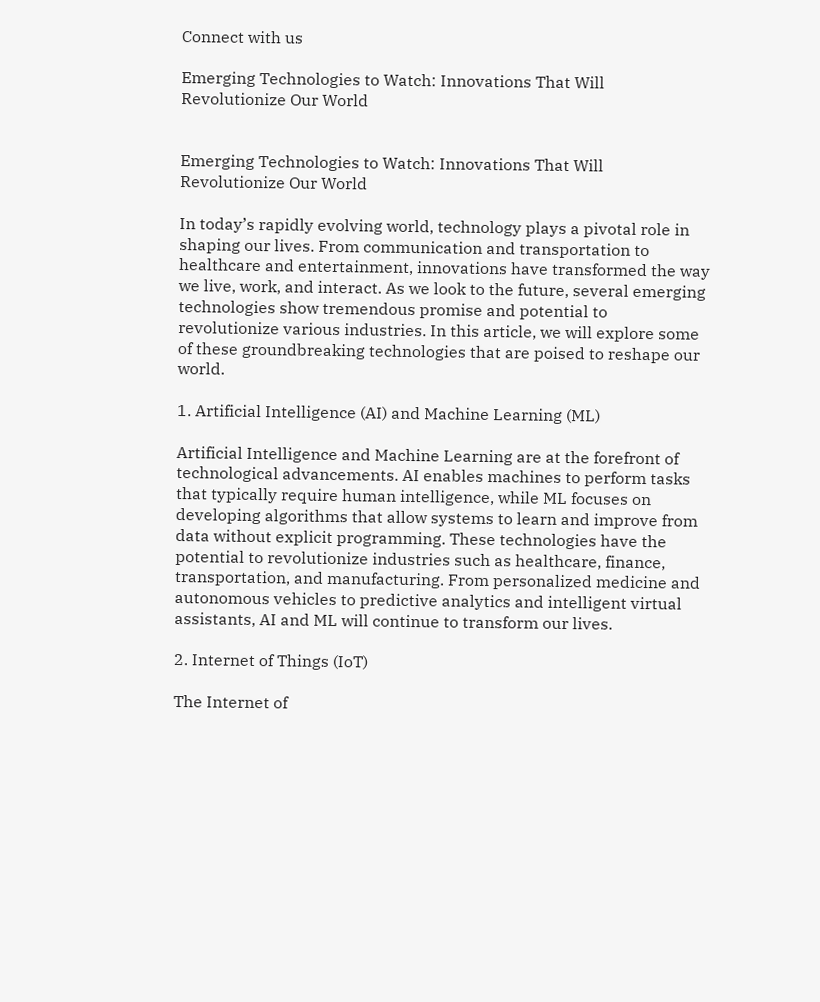Connect with us

Emerging Technologies to Watch: Innovations That Will Revolutionize Our World


Emerging Technologies to Watch: Innovations That Will Revolutionize Our World

In today’s rapidly evolving world, technology plays a pivotal role in shaping our lives. From communication and transportation to healthcare and entertainment, innovations have transformed the way we live, work, and interact. As we look to the future, several emerging technologies show tremendous promise and potential to revolutionize various industries. In this article, we will explore some of these groundbreaking technologies that are poised to reshape our world.

1. Artificial Intelligence (AI) and Machine Learning (ML)

Artificial Intelligence and Machine Learning are at the forefront of technological advancements. AI enables machines to perform tasks that typically require human intelligence, while ML focuses on developing algorithms that allow systems to learn and improve from data without explicit programming. These technologies have the potential to revolutionize industries such as healthcare, finance, transportation, and manufacturing. From personalized medicine and autonomous vehicles to predictive analytics and intelligent virtual assistants, AI and ML will continue to transform our lives.

2. Internet of Things (IoT)

The Internet of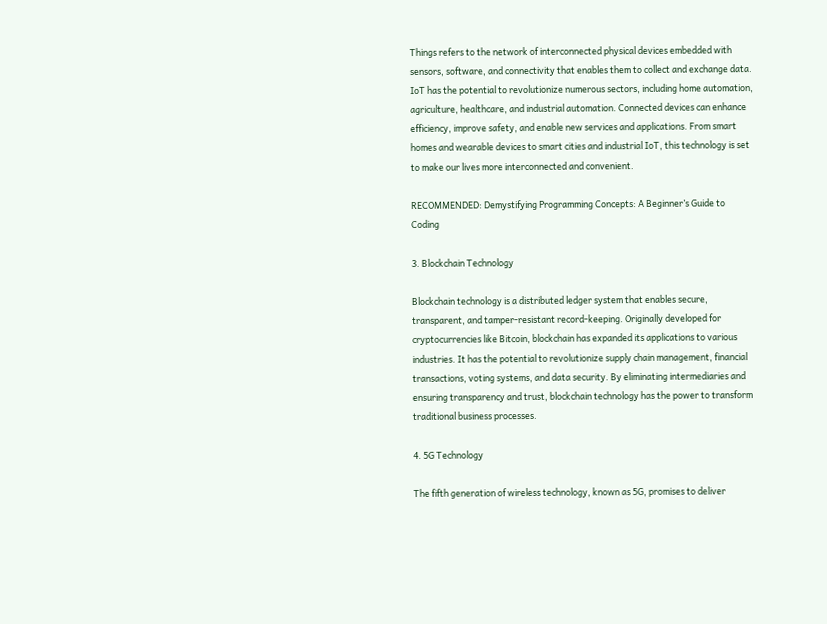Things refers to the network of interconnected physical devices embedded with sensors, software, and connectivity that enables them to collect and exchange data. IoT has the potential to revolutionize numerous sectors, including home automation, agriculture, healthcare, and industrial automation. Connected devices can enhance efficiency, improve safety, and enable new services and applications. From smart homes and wearable devices to smart cities and industrial IoT, this technology is set to make our lives more interconnected and convenient.

RECOMMENDED: Demystifying Programming Concepts: A Beginner’s Guide to Coding

3. Blockchain Technology

Blockchain technology is a distributed ledger system that enables secure, transparent, and tamper-resistant record-keeping. Originally developed for cryptocurrencies like Bitcoin, blockchain has expanded its applications to various industries. It has the potential to revolutionize supply chain management, financial transactions, voting systems, and data security. By eliminating intermediaries and ensuring transparency and trust, blockchain technology has the power to transform traditional business processes.

4. 5G Technology

The fifth generation of wireless technology, known as 5G, promises to deliver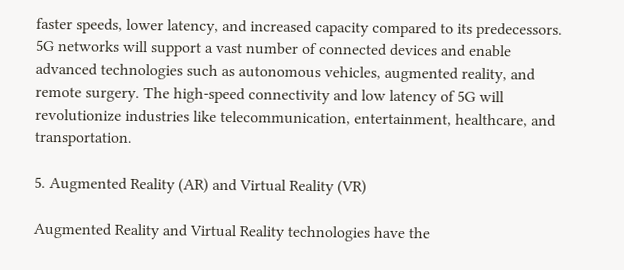faster speeds, lower latency, and increased capacity compared to its predecessors. 5G networks will support a vast number of connected devices and enable advanced technologies such as autonomous vehicles, augmented reality, and remote surgery. The high-speed connectivity and low latency of 5G will revolutionize industries like telecommunication, entertainment, healthcare, and transportation.

5. Augmented Reality (AR) and Virtual Reality (VR)

Augmented Reality and Virtual Reality technologies have the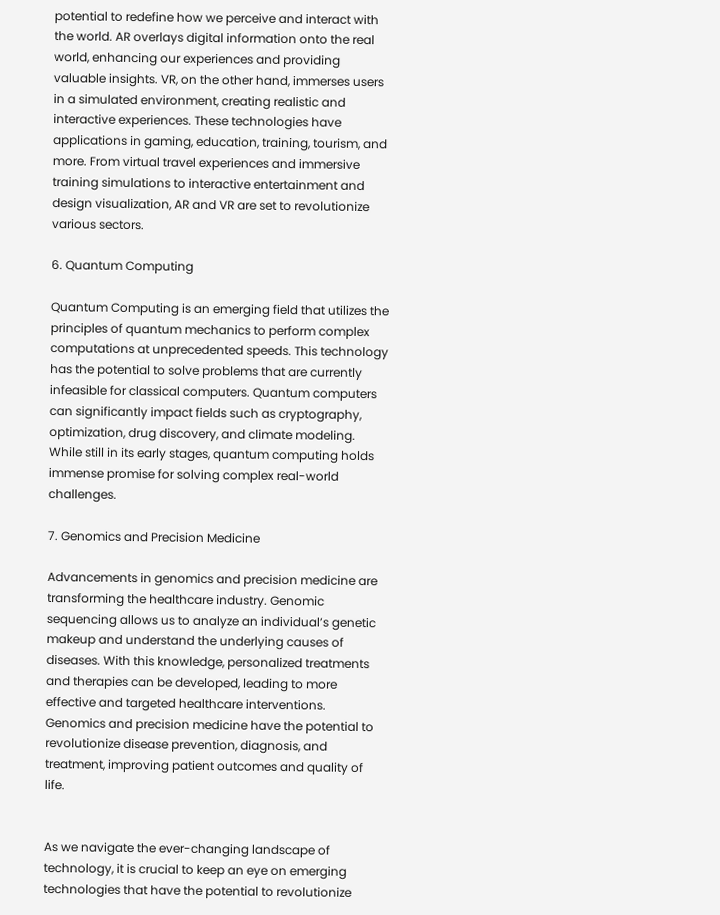potential to redefine how we perceive and interact with the world. AR overlays digital information onto the real world, enhancing our experiences and providing valuable insights. VR, on the other hand, immerses users in a simulated environment, creating realistic and interactive experiences. These technologies have applications in gaming, education, training, tourism, and more. From virtual travel experiences and immersive training simulations to interactive entertainment and design visualization, AR and VR are set to revolutionize various sectors.

6. Quantum Computing

Quantum Computing is an emerging field that utilizes the principles of quantum mechanics to perform complex computations at unprecedented speeds. This technology has the potential to solve problems that are currently infeasible for classical computers. Quantum computers can significantly impact fields such as cryptography, optimization, drug discovery, and climate modeling. While still in its early stages, quantum computing holds immense promise for solving complex real-world challenges.

7. Genomics and Precision Medicine

Advancements in genomics and precision medicine are transforming the healthcare industry. Genomic sequencing allows us to analyze an individual’s genetic makeup and understand the underlying causes of diseases. With this knowledge, personalized treatments and therapies can be developed, leading to more effective and targeted healthcare interventions. Genomics and precision medicine have the potential to revolutionize disease prevention, diagnosis, and treatment, improving patient outcomes and quality of life.


As we navigate the ever-changing landscape of technology, it is crucial to keep an eye on emerging technologies that have the potential to revolutionize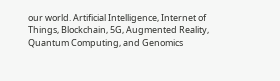our world. Artificial Intelligence, Internet of Things, Blockchain, 5G, Augmented Reality, Quantum Computing, and Genomics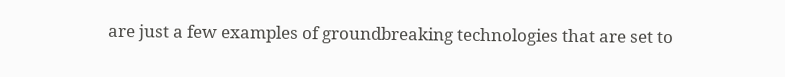are just a few examples of groundbreaking technologies that are set to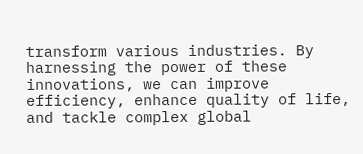transform various industries. By harnessing the power of these innovations, we can improve efficiency, enhance quality of life, and tackle complex global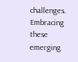challenges. Embracing these emerging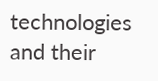technologies and their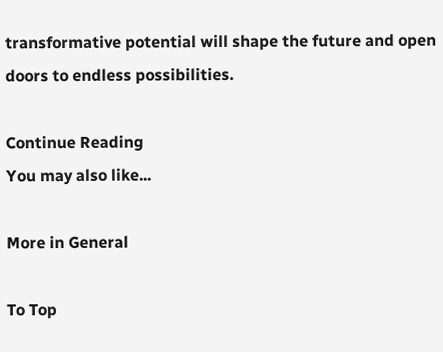transformative potential will shape the future and open doors to endless possibilities.

Continue Reading
You may also like...

More in General

To Top